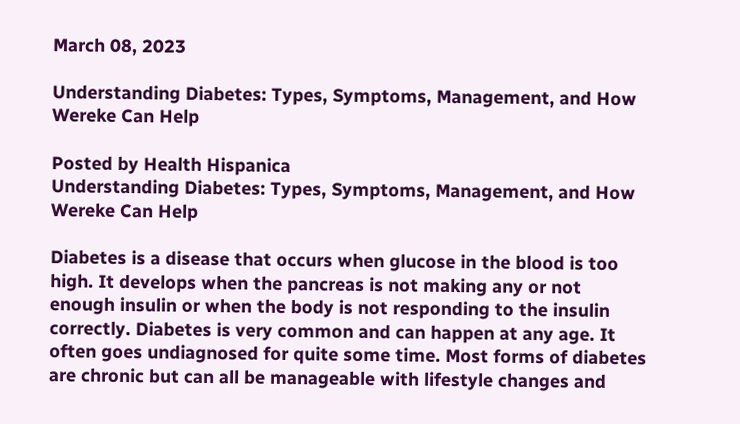March 08, 2023

Understanding Diabetes: Types, Symptoms, Management, and How Wereke Can Help

Posted by Health Hispanica
Understanding Diabetes: Types, Symptoms, Management, and How Wereke Can Help

Diabetes is a disease that occurs when glucose in the blood is too high. It develops when the pancreas is not making any or not enough insulin or when the body is not responding to the insulin correctly. Diabetes is very common and can happen at any age. It often goes undiagnosed for quite some time. Most forms of diabetes are chronic but can all be manageable with lifestyle changes and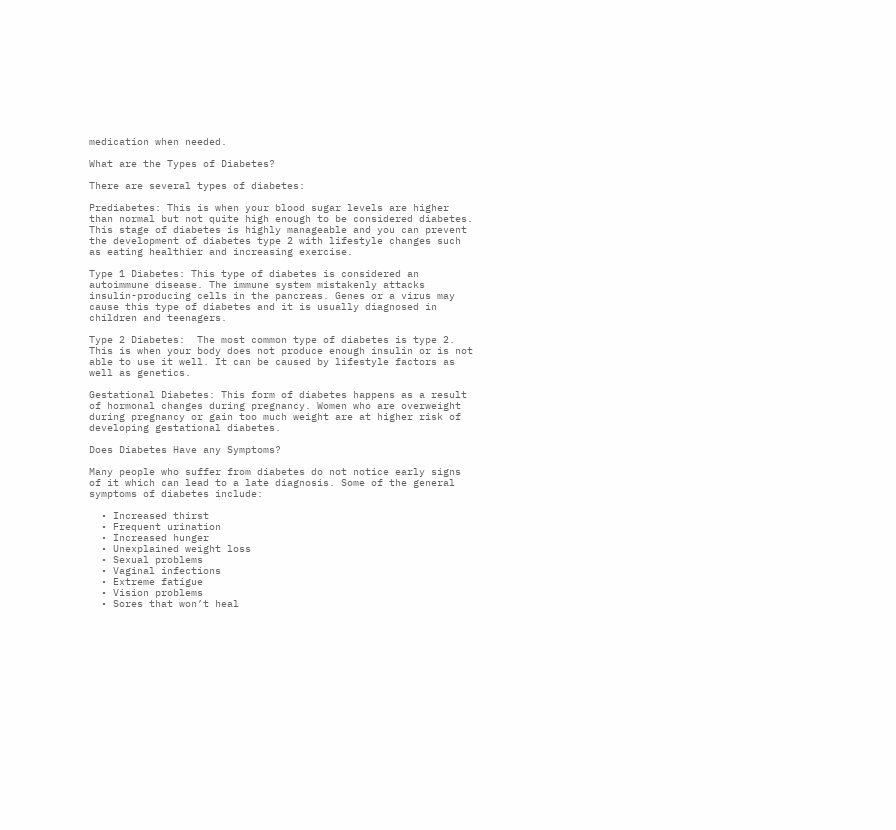medication when needed.

What are the Types of Diabetes?

There are several types of diabetes:

Prediabetes: This is when your blood sugar levels are higher than normal but not quite high enough to be considered diabetes. This stage of diabetes is highly manageable and you can prevent the development of diabetes type 2 with lifestyle changes such as eating healthier and increasing exercise.

Type 1 Diabetes: This type of diabetes is considered an autoimmune disease. The immune system mistakenly attacks insulin-producing cells in the pancreas. Genes or a virus may cause this type of diabetes and it is usually diagnosed in children and teenagers.

Type 2 Diabetes:  The most common type of diabetes is type 2. This is when your body does not produce enough insulin or is not able to use it well. It can be caused by lifestyle factors as well as genetics.

Gestational Diabetes: This form of diabetes happens as a result of hormonal changes during pregnancy. Women who are overweight during pregnancy or gain too much weight are at higher risk of developing gestational diabetes.

Does Diabetes Have any Symptoms?

Many people who suffer from diabetes do not notice early signs of it which can lead to a late diagnosis. Some of the general symptoms of diabetes include:

  • Increased thirst
  • Frequent urination
  • Increased hunger
  • Unexplained weight loss
  • Sexual problems
  • Vaginal infections
  • Extreme fatigue
  • Vision problems
  • Sores that won’t heal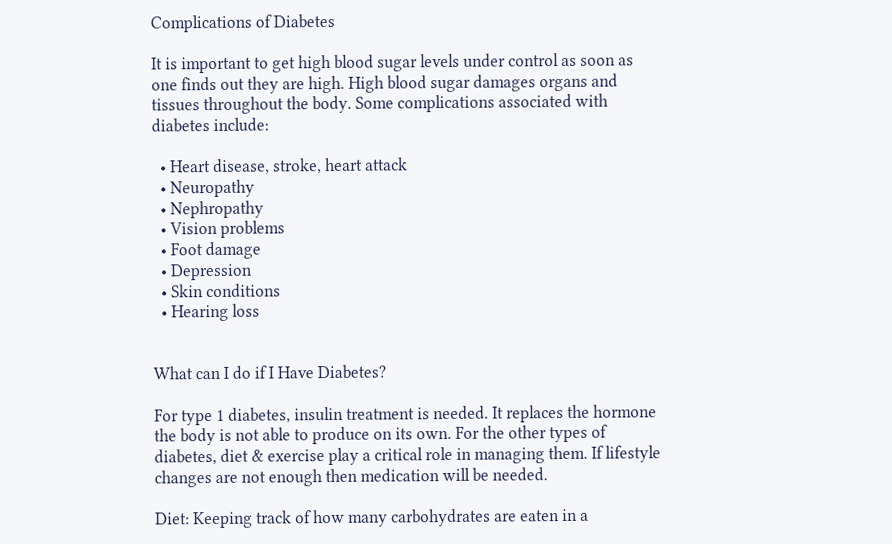Complications of Diabetes

It is important to get high blood sugar levels under control as soon as one finds out they are high. High blood sugar damages organs and tissues throughout the body. Some complications associated with diabetes include:

  • Heart disease, stroke, heart attack
  • Neuropathy
  • Nephropathy
  • Vision problems
  • Foot damage
  • Depression
  • Skin conditions
  • Hearing loss


What can I do if I Have Diabetes?

For type 1 diabetes, insulin treatment is needed. It replaces the hormone the body is not able to produce on its own. For the other types of diabetes, diet & exercise play a critical role in managing them. If lifestyle changes are not enough then medication will be needed.

Diet: Keeping track of how many carbohydrates are eaten in a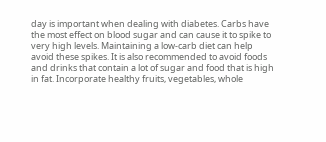day is important when dealing with diabetes. Carbs have the most effect on blood sugar and can cause it to spike to very high levels. Maintaining a low-carb diet can help avoid these spikes. It is also recommended to avoid foods and drinks that contain a lot of sugar and food that is high in fat. Incorporate healthy fruits, vegetables, whole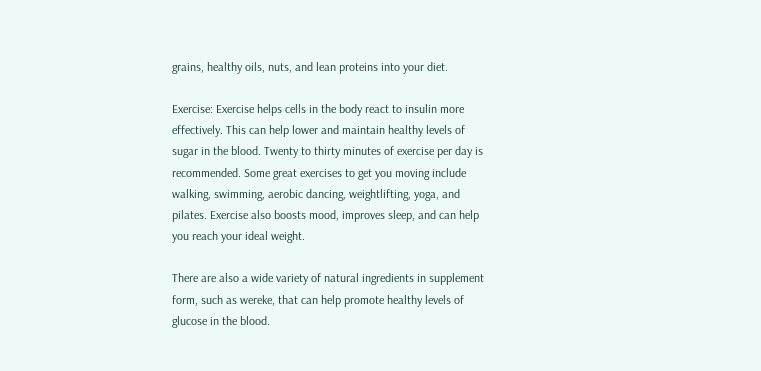grains, healthy oils, nuts, and lean proteins into your diet.

Exercise: Exercise helps cells in the body react to insulin more effectively. This can help lower and maintain healthy levels of sugar in the blood. Twenty to thirty minutes of exercise per day is recommended. Some great exercises to get you moving include walking, swimming, aerobic dancing, weightlifting, yoga, and pilates. Exercise also boosts mood, improves sleep, and can help you reach your ideal weight.

There are also a wide variety of natural ingredients in supplement form, such as wereke, that can help promote healthy levels of glucose in the blood.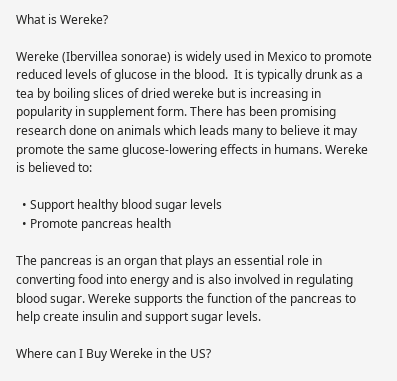What is Wereke?

Wereke (Ibervillea sonorae) is widely used in Mexico to promote reduced levels of glucose in the blood.  It is typically drunk as a tea by boiling slices of dried wereke but is increasing in popularity in supplement form. There has been promising research done on animals which leads many to believe it may promote the same glucose-lowering effects in humans. Wereke is believed to:

  • Support healthy blood sugar levels
  • Promote pancreas health

The pancreas is an organ that plays an essential role in converting food into energy and is also involved in regulating blood sugar. Wereke supports the function of the pancreas to help create insulin and support sugar levels.

Where can I Buy Wereke in the US?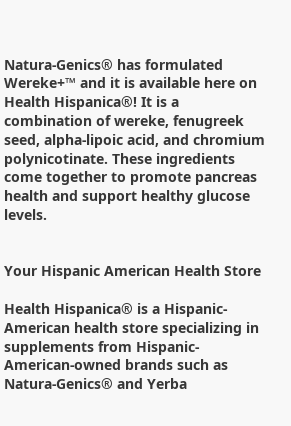Natura-Genics® has formulated Wereke+™ and it is available here on Health Hispanica®! It is a combination of wereke, fenugreek seed, alpha-lipoic acid, and chromium polynicotinate. These ingredients come together to promote pancreas health and support healthy glucose levels.


Your Hispanic American Health Store

Health Hispanica® is a Hispanic-American health store specializing in supplements from Hispanic-American-owned brands such as Natura-Genics® and Yerba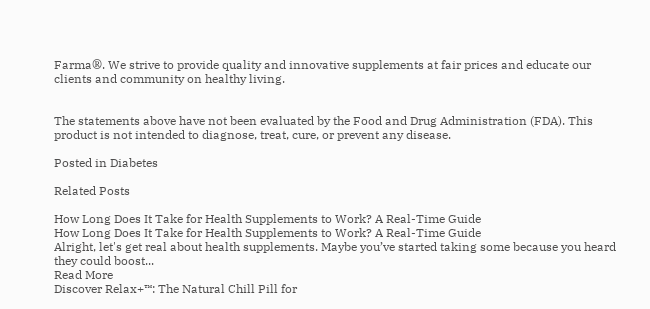Farma®. We strive to provide quality and innovative supplements at fair prices and educate our clients and community on healthy living.


The statements above have not been evaluated by the Food and Drug Administration (FDA). This product is not intended to diagnose, treat, cure, or prevent any disease.

Posted in Diabetes

Related Posts

How Long Does It Take for Health Supplements to Work? A Real-Time Guide
How Long Does It Take for Health Supplements to Work? A Real-Time Guide
Alright, let's get real about health supplements. Maybe you’ve started taking some because you heard they could boost...
Read More
Discover Relax+™: The Natural Chill Pill for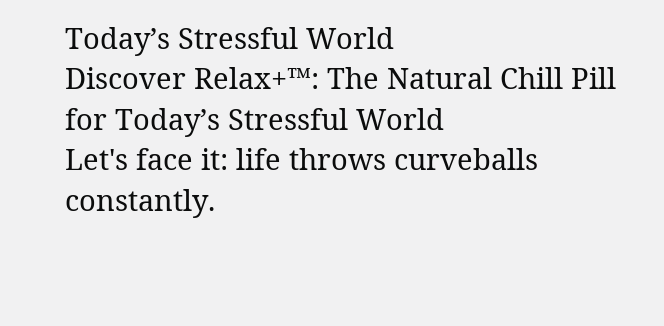Today’s Stressful World
Discover Relax+™: The Natural Chill Pill for Today’s Stressful World
Let's face it: life throws curveballs constantly.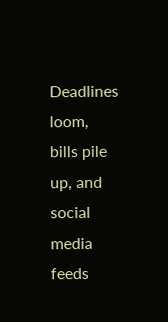Deadlines loom, bills pile up, and social media feeds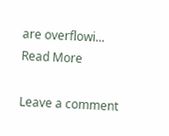are overflowi...
Read More

Leave a comment